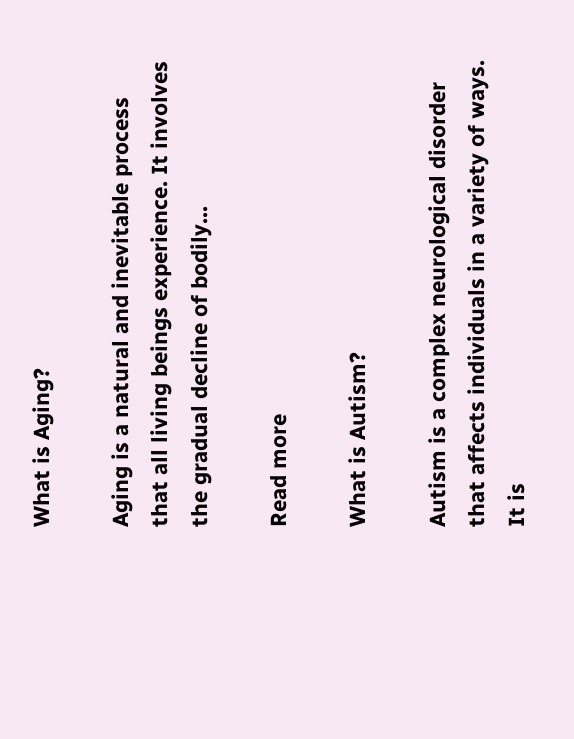What is Aging?

Aging is a natural and inevitable process that all living beings experience. It involves the gradual decline of bodily...

Read more

What is Autism?

Autism is a complex neurological disorder that affects individuals in a variety of ways. It is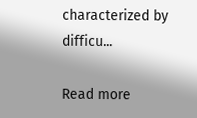characterized by difficu...

Read more